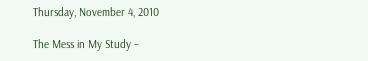Thursday, November 4, 2010

The Mess in My Study –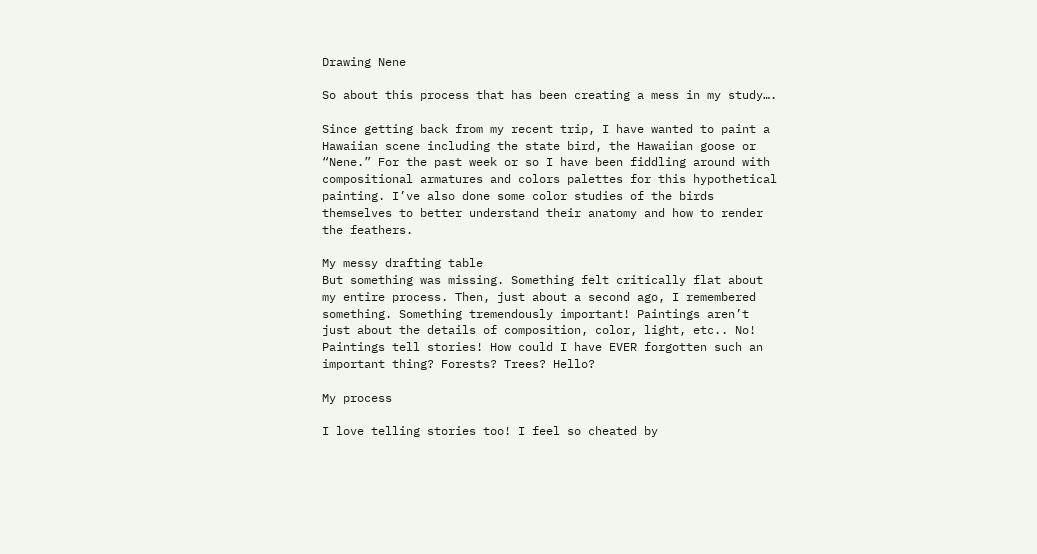Drawing Nene

So about this process that has been creating a mess in my study….

Since getting back from my recent trip, I have wanted to paint a Hawaiian scene including the state bird, the Hawaiian goose or “Nene.” For the past week or so I have been fiddling around with compositional armatures and colors palettes for this hypothetical painting. I’ve also done some color studies of the birds themselves to better understand their anatomy and how to render the feathers.

My messy drafting table
But something was missing. Something felt critically flat about my entire process. Then, just about a second ago, I remembered something. Something tremendously important! Paintings aren’t just about the details of composition, color, light, etc.. No! Paintings tell stories! How could I have EVER forgotten such an important thing? Forests? Trees? Hello?

My process

I love telling stories too! I feel so cheated by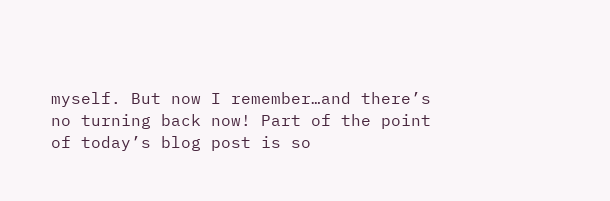myself. But now I remember…and there’s no turning back now! Part of the point of today’s blog post is so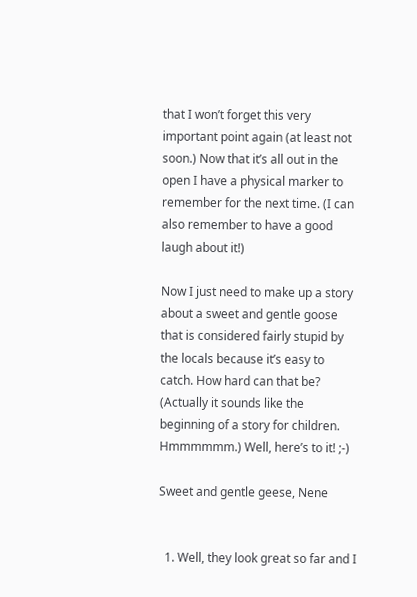that I won’t forget this very important point again (at least not soon.) Now that it’s all out in the open I have a physical marker to remember for the next time. (I can also remember to have a good laugh about it!)

Now I just need to make up a story about a sweet and gentle goose that is considered fairly stupid by the locals because it’s easy to catch. How hard can that be? (Actually it sounds like the beginning of a story for children. Hmmmmmm.) Well, here’s to it! ;-)

Sweet and gentle geese, Nene


  1. Well, they look great so far and I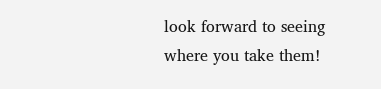look forward to seeing where you take them!